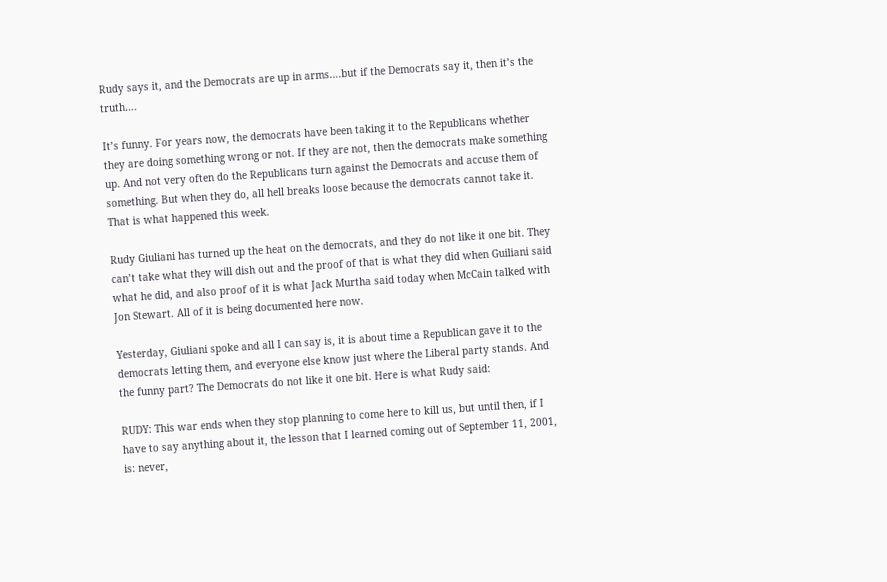Rudy says it, and the Democrats are up in arms….but if the Democrats say it, then it’s the truth….

It’s funny. For years now, the democrats have been taking it to the Republicans whether they are doing something wrong or not. If they are not, then the democrats make something up. And not very often do the Republicans turn against the Democrats and accuse them of something. But when they do, all hell breaks loose because the democrats cannot take it. That is what happened this week.

Rudy Giuliani has turned up the heat on the democrats, and they do not like it one bit. They can’t take what they will dish out and the proof of that is what they did when Guiliani said what he did, and also proof of it is what Jack Murtha said today when McCain talked with Jon Stewart. All of it is being documented here now.

Yesterday, Giuliani spoke and all I can say is, it is about time a Republican gave it to the democrats letting them, and everyone else know just where the Liberal party stands. And the funny part? The Democrats do not like it one bit. Here is what Rudy said:

RUDY: This war ends when they stop planning to come here to kill us, but until then, if I have to say anything about it, the lesson that I learned coming out of September 11, 2001, is: never,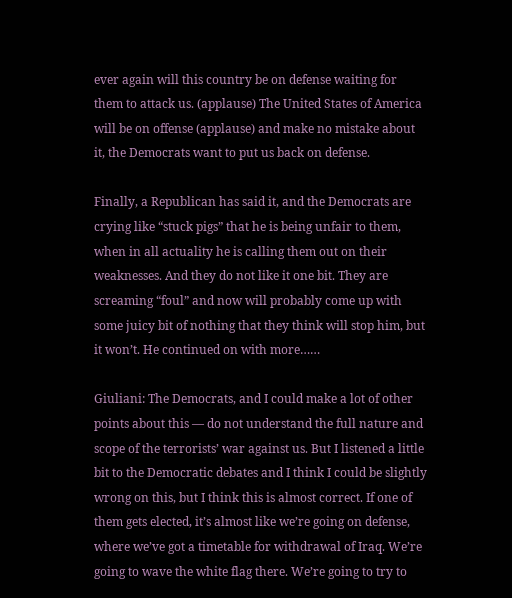ever again will this country be on defense waiting for them to attack us. (applause) The United States of America will be on offense (applause) and make no mistake about it, the Democrats want to put us back on defense.

Finally, a Republican has said it, and the Democrats are crying like “stuck pigs” that he is being unfair to them, when in all actuality he is calling them out on their weaknesses. And they do not like it one bit. They are screaming “foul” and now will probably come up with some juicy bit of nothing that they think will stop him, but it won’t. He continued on with more……

Giuliani: The Democrats, and I could make a lot of other points about this — do not understand the full nature and scope of the terrorists’ war against us. But I listened a little bit to the Democratic debates and I think I could be slightly wrong on this, but I think this is almost correct. If one of them gets elected, it’s almost like we’re going on defense, where we’ve got a timetable for withdrawal of Iraq. We’re going to wave the white flag there. We’re going to try to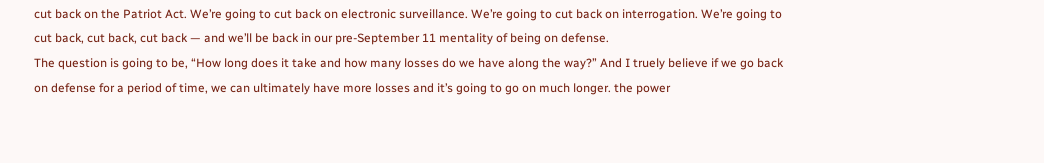cut back on the Patriot Act. We’re going to cut back on electronic surveillance. We’re going to cut back on interrogation. We’re going to cut back, cut back, cut back — and we’ll be back in our pre-September 11 mentality of being on defense.
The question is going to be, “How long does it take and how many losses do we have along the way?” And I truely believe if we go back on defense for a period of time, we can ultimately have more losses and it’s going to go on much longer. the power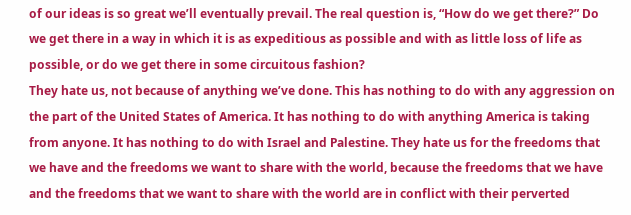of our ideas is so great we’ll eventually prevail. The real question is, “How do we get there?” Do we get there in a way in which it is as expeditious as possible and with as little loss of life as possible, or do we get there in some circuitous fashion?
They hate us, not because of anything we’ve done. This has nothing to do with any aggression on the part of the United States of America. It has nothing to do with anything America is taking from anyone. It has nothing to do with Israel and Palestine. They hate us for the freedoms that we have and the freedoms we want to share with the world, because the freedoms that we have and the freedoms that we want to share with the world are in conflict with their perverted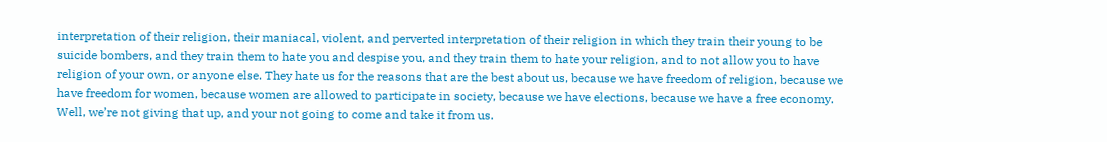interpretation of their religion, their maniacal, violent, and perverted interpretation of their religion in which they train their young to be suicide bombers, and they train them to hate you and despise you, and they train them to hate your religion, and to not allow you to have religion of your own, or anyone else. They hate us for the reasons that are the best about us, because we have freedom of religion, because we have freedom for women, because women are allowed to participate in society, because we have elections, because we have a free economy. Well, we’re not giving that up, and your not going to come and take it from us.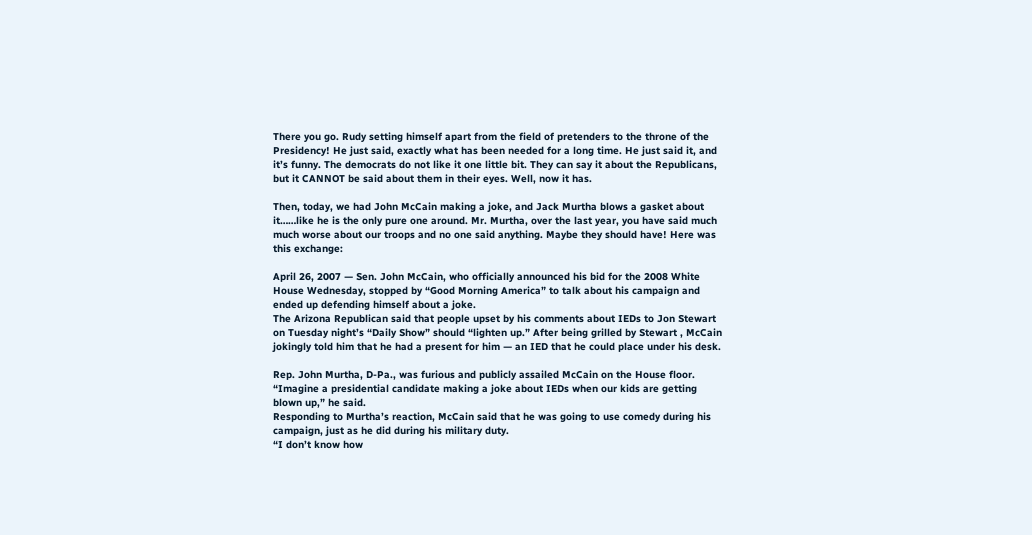There you go. Rudy setting himself apart from the field of pretenders to the throne of the Presidency! He just said, exactly what has been needed for a long time. He just said it, and it’s funny. The democrats do not like it one little bit. They can say it about the Republicans, but it CANNOT be said about them in their eyes. Well, now it has.

Then, today, we had John McCain making a joke, and Jack Murtha blows a gasket about it……like he is the only pure one around. Mr. Murtha, over the last year, you have said much much worse about our troops and no one said anything. Maybe they should have! Here was this exchange:

April 26, 2007 — Sen. John McCain, who officially announced his bid for the 2008 White House Wednesday, stopped by “Good Morning America” to talk about his campaign and ended up defending himself about a joke.
The Arizona Republican said that people upset by his comments about IEDs to Jon Stewart on Tuesday night’s “Daily Show” should “lighten up.” After being grilled by Stewart , McCain jokingly told him that he had a present for him — an IED that he could place under his desk.

Rep. John Murtha, D-Pa., was furious and publicly assailed McCain on the House floor.
“Imagine a presidential candidate making a joke about IEDs when our kids are getting blown up,” he said.
Responding to Murtha’s reaction, McCain said that he was going to use comedy during his campaign, just as he did during his military duty.
“I don’t know how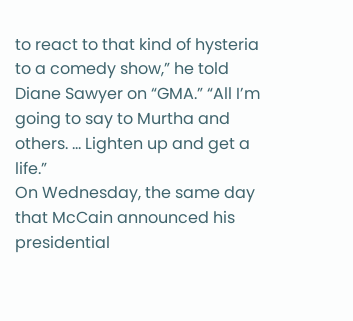to react to that kind of hysteria to a comedy show,” he told Diane Sawyer on “GMA.” “All I’m going to say to Murtha and others. … Lighten up and get a life.”
On Wednesday, the same day that McCain announced his presidential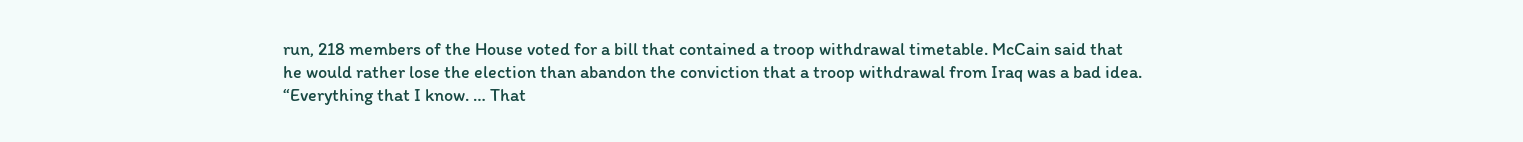run, 218 members of the House voted for a bill that contained a troop withdrawal timetable. McCain said that he would rather lose the election than abandon the conviction that a troop withdrawal from Iraq was a bad idea.
“Everything that I know. … That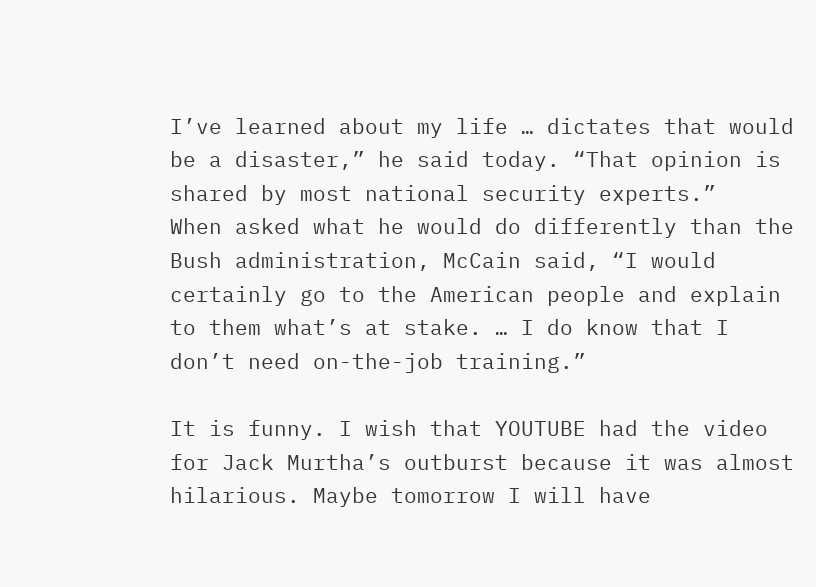I’ve learned about my life … dictates that would be a disaster,” he said today. “That opinion is shared by most national security experts.”
When asked what he would do differently than the Bush administration, McCain said, “I would certainly go to the American people and explain to them what’s at stake. … I do know that I don’t need on-the-job training.”

It is funny. I wish that YOUTUBE had the video for Jack Murtha’s outburst because it was almost hilarious. Maybe tomorrow I will have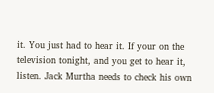it. You just had to hear it. If your on the television tonight, and you get to hear it, listen. Jack Murtha needs to check his own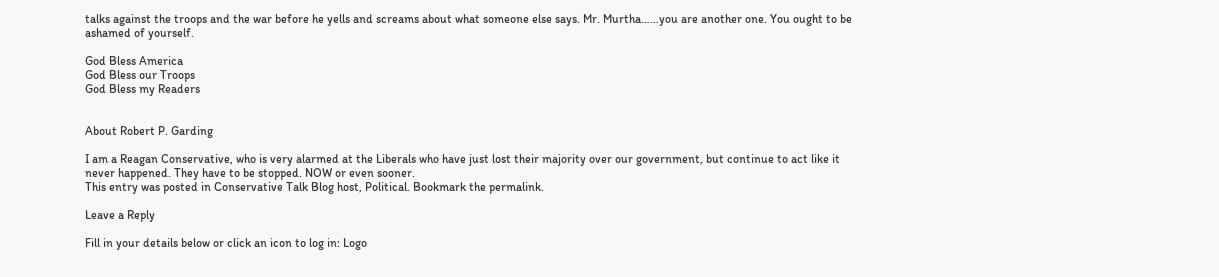talks against the troops and the war before he yells and screams about what someone else says. Mr. Murtha……you are another one. You ought to be ashamed of yourself.

God Bless America
God Bless our Troops
God Bless my Readers


About Robert P. Garding

I am a Reagan Conservative, who is very alarmed at the Liberals who have just lost their majority over our government, but continue to act like it never happened. They have to be stopped. NOW or even sooner.
This entry was posted in Conservative Talk Blog host, Political. Bookmark the permalink.

Leave a Reply

Fill in your details below or click an icon to log in: Logo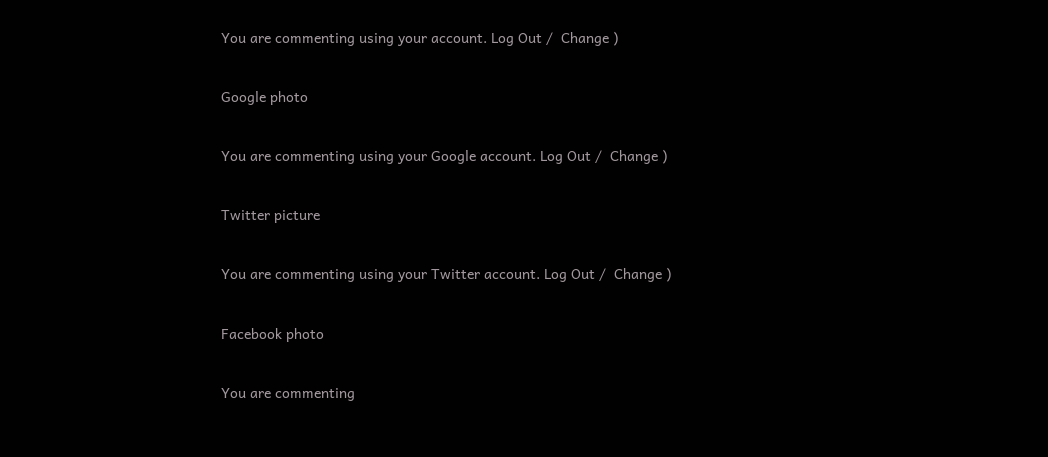You are commenting using your account. Log Out /  Change )

Google photo

You are commenting using your Google account. Log Out /  Change )

Twitter picture

You are commenting using your Twitter account. Log Out /  Change )

Facebook photo

You are commenting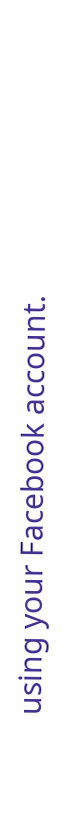using your Facebook account.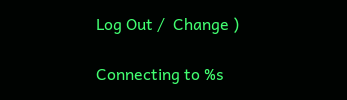Log Out /  Change )

Connecting to %s